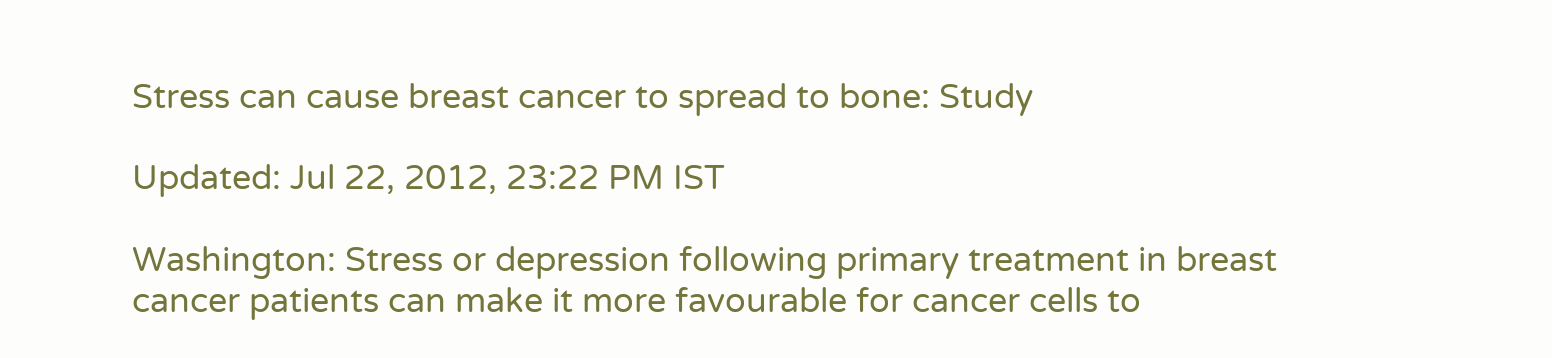Stress can cause breast cancer to spread to bone: Study

Updated: Jul 22, 2012, 23:22 PM IST

Washington: Stress or depression following primary treatment in breast cancer patients can make it more favourable for cancer cells to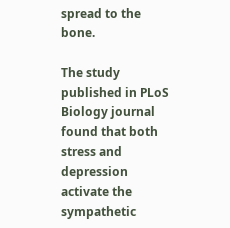spread to the bone.

The study published in PLoS Biology journal found that both stress and depression activate the sympathetic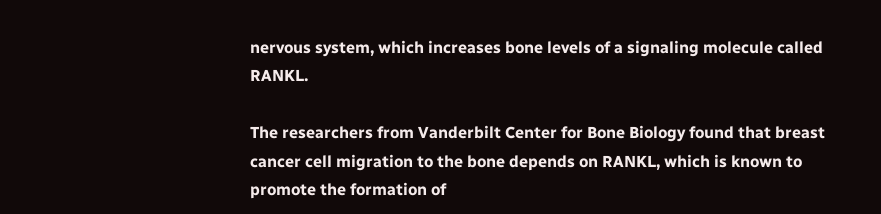nervous system, which increases bone levels of a signaling molecule called RANKL.

The researchers from Vanderbilt Center for Bone Biology found that breast cancer cell migration to the bone depends on RANKL, which is known to promote the formation of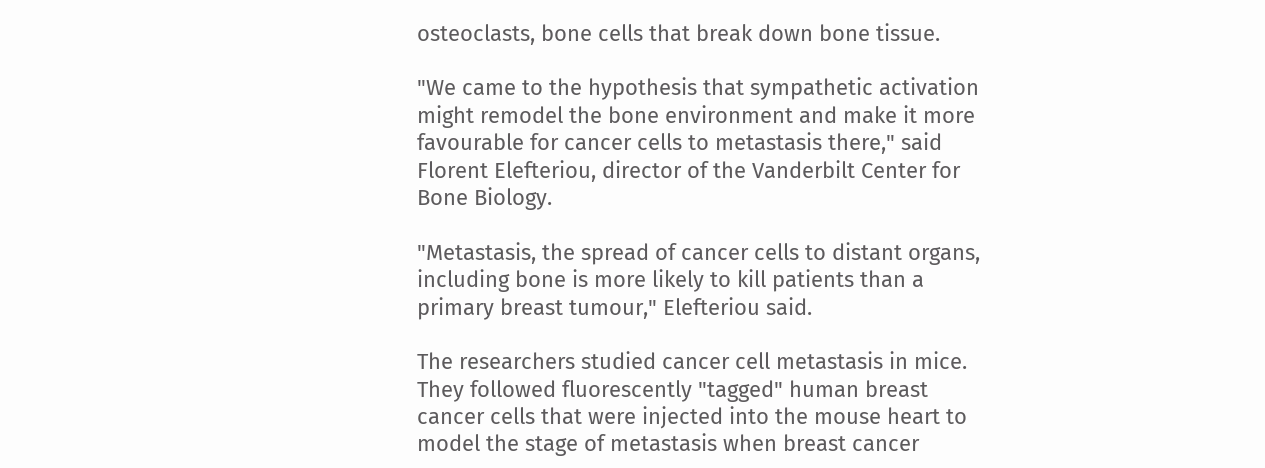osteoclasts, bone cells that break down bone tissue.

"We came to the hypothesis that sympathetic activation might remodel the bone environment and make it more favourable for cancer cells to metastasis there," said Florent Elefteriou, director of the Vanderbilt Center for Bone Biology.

"Metastasis, the spread of cancer cells to distant organs, including bone is more likely to kill patients than a primary breast tumour," Elefteriou said.

The researchers studied cancer cell metastasis in mice. They followed fluorescently "tagged" human breast cancer cells that were injected into the mouse heart to model the stage of metastasis when breast cancer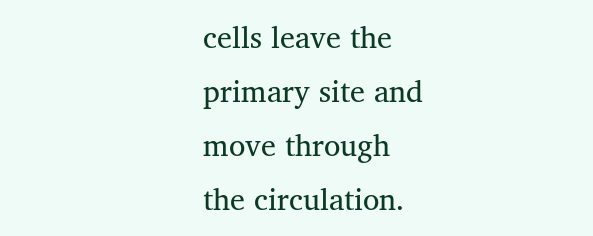cells leave the primary site and move through the circulation.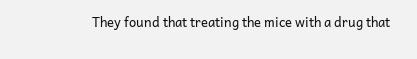They found that treating the mice with a drug that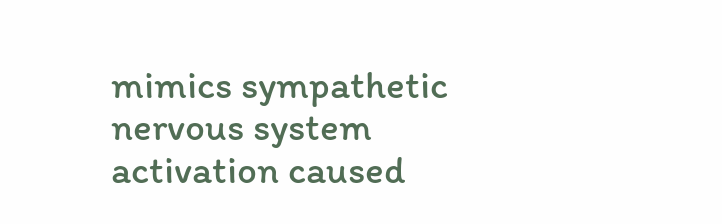mimics sympathetic nervous system activation caused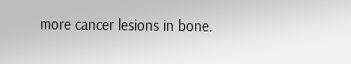more cancer lesions in bone.